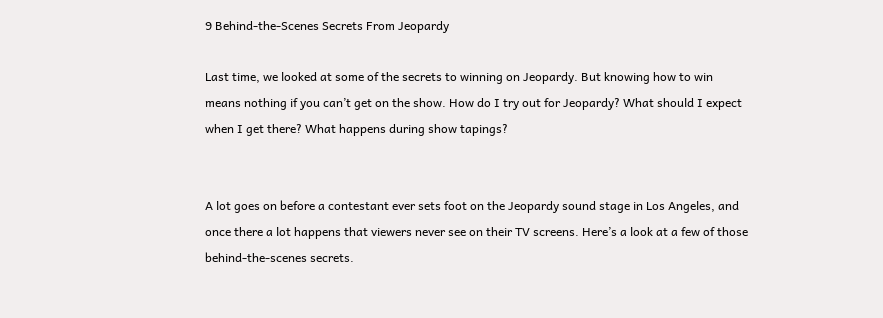9 Behind-the-Scenes Secrets From Jeopardy

Last time, we looked at some of the secrets to winning on Jeopardy. But knowing how to win means nothing if you can’t get on the show. How do I try out for Jeopardy? What should I expect when I get there? What happens during show tapings?


A lot goes on before a contestant ever sets foot on the Jeopardy sound stage in Los Angeles, and once there a lot happens that viewers never see on their TV screens. Here’s a look at a few of those behind-the-scenes secrets.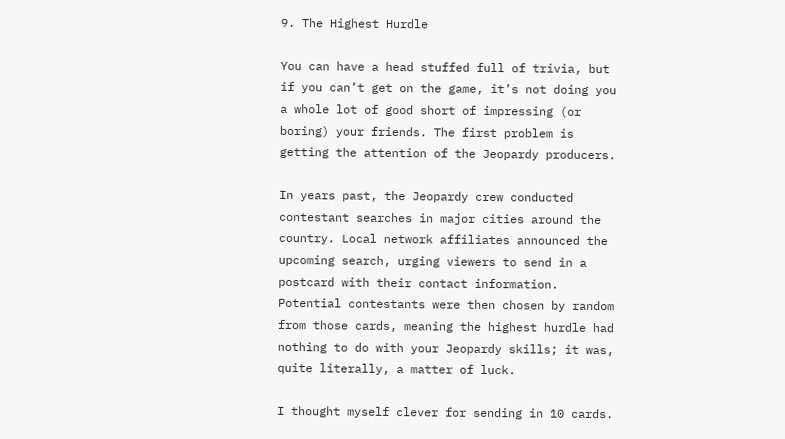9. The Highest Hurdle

You can have a head stuffed full of trivia, but if you can’t get on the game, it’s not doing you a whole lot of good short of impressing (or boring) your friends. The first problem is getting the attention of the Jeopardy producers.

In years past, the Jeopardy crew conducted contestant searches in major cities around the country. Local network affiliates announced the upcoming search, urging viewers to send in a postcard with their contact information. Potential contestants were then chosen by random from those cards, meaning the highest hurdle had nothing to do with your Jeopardy skills; it was, quite literally, a matter of luck.

I thought myself clever for sending in 10 cards.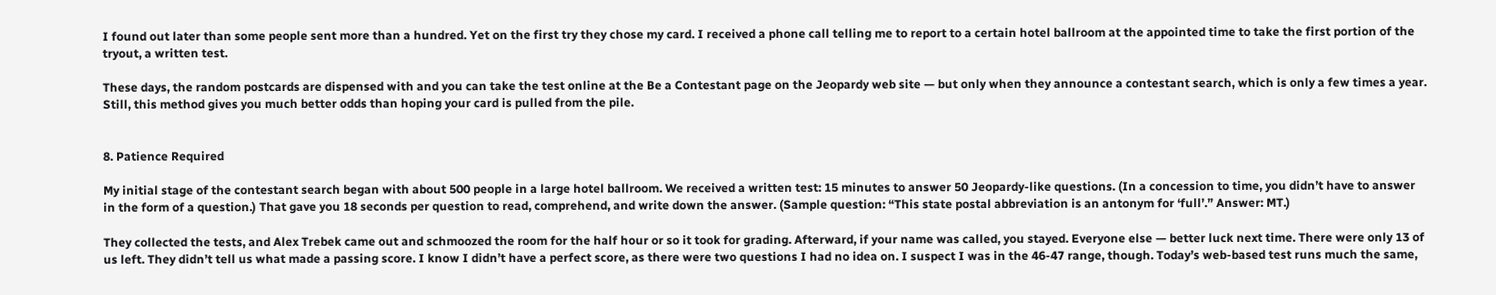I found out later than some people sent more than a hundred. Yet on the first try they chose my card. I received a phone call telling me to report to a certain hotel ballroom at the appointed time to take the first portion of the tryout, a written test.

These days, the random postcards are dispensed with and you can take the test online at the Be a Contestant page on the Jeopardy web site — but only when they announce a contestant search, which is only a few times a year. Still, this method gives you much better odds than hoping your card is pulled from the pile.


8. Patience Required

My initial stage of the contestant search began with about 500 people in a large hotel ballroom. We received a written test: 15 minutes to answer 50 Jeopardy-like questions. (In a concession to time, you didn’t have to answer in the form of a question.) That gave you 18 seconds per question to read, comprehend, and write down the answer. (Sample question: “This state postal abbreviation is an antonym for ‘full’.” Answer: MT.)

They collected the tests, and Alex Trebek came out and schmoozed the room for the half hour or so it took for grading. Afterward, if your name was called, you stayed. Everyone else — better luck next time. There were only 13 of us left. They didn’t tell us what made a passing score. I know I didn’t have a perfect score, as there were two questions I had no idea on. I suspect I was in the 46-47 range, though. Today’s web-based test runs much the same,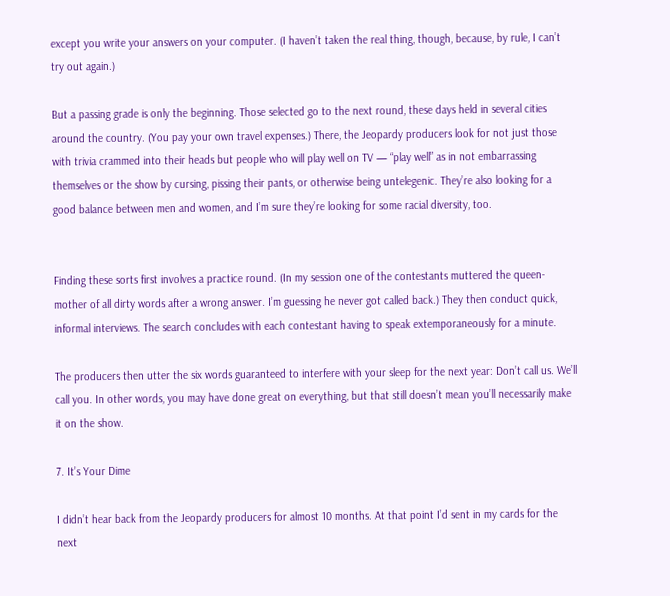except you write your answers on your computer. (I haven’t taken the real thing, though, because, by rule, I can’t try out again.)

But a passing grade is only the beginning. Those selected go to the next round, these days held in several cities around the country. (You pay your own travel expenses.) There, the Jeopardy producers look for not just those with trivia crammed into their heads but people who will play well on TV — “play well” as in not embarrassing themselves or the show by cursing, pissing their pants, or otherwise being untelegenic. They’re also looking for a good balance between men and women, and I’m sure they’re looking for some racial diversity, too.


Finding these sorts first involves a practice round. (In my session one of the contestants muttered the queen-mother of all dirty words after a wrong answer. I’m guessing he never got called back.) They then conduct quick, informal interviews. The search concludes with each contestant having to speak extemporaneously for a minute.

The producers then utter the six words guaranteed to interfere with your sleep for the next year: Don’t call us. We’ll call you. In other words, you may have done great on everything, but that still doesn’t mean you’ll necessarily make it on the show.

7. It’s Your Dime

I didn’t hear back from the Jeopardy producers for almost 10 months. At that point I’d sent in my cards for the next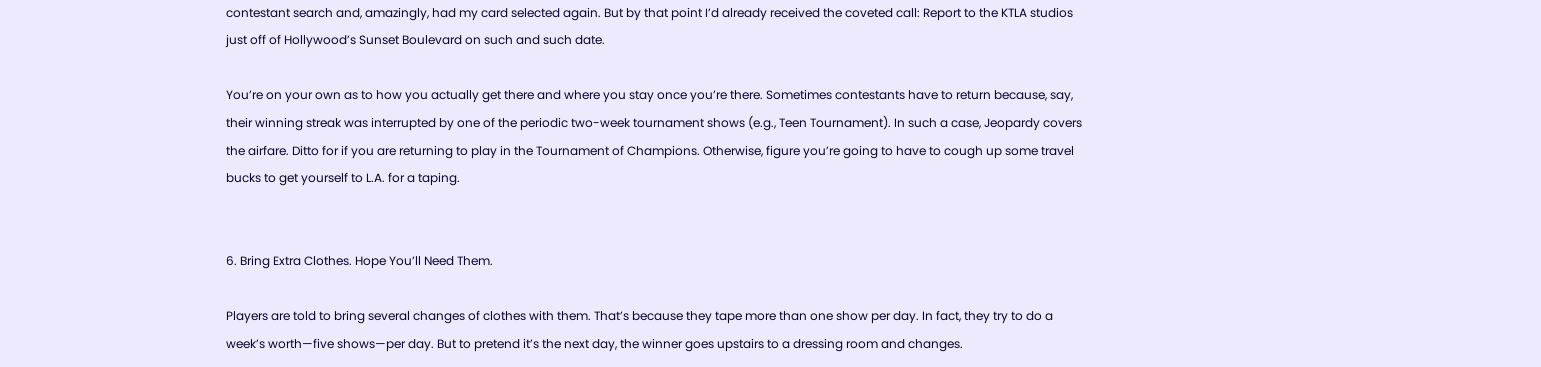contestant search and, amazingly, had my card selected again. But by that point I’d already received the coveted call: Report to the KTLA studios just off of Hollywood’s Sunset Boulevard on such and such date.

You’re on your own as to how you actually get there and where you stay once you’re there. Sometimes contestants have to return because, say, their winning streak was interrupted by one of the periodic two-week tournament shows (e.g., Teen Tournament). In such a case, Jeopardy covers the airfare. Ditto for if you are returning to play in the Tournament of Champions. Otherwise, figure you’re going to have to cough up some travel bucks to get yourself to L.A. for a taping.


6. Bring Extra Clothes. Hope You’ll Need Them.

Players are told to bring several changes of clothes with them. That’s because they tape more than one show per day. In fact, they try to do a week’s worth—five shows—per day. But to pretend it’s the next day, the winner goes upstairs to a dressing room and changes.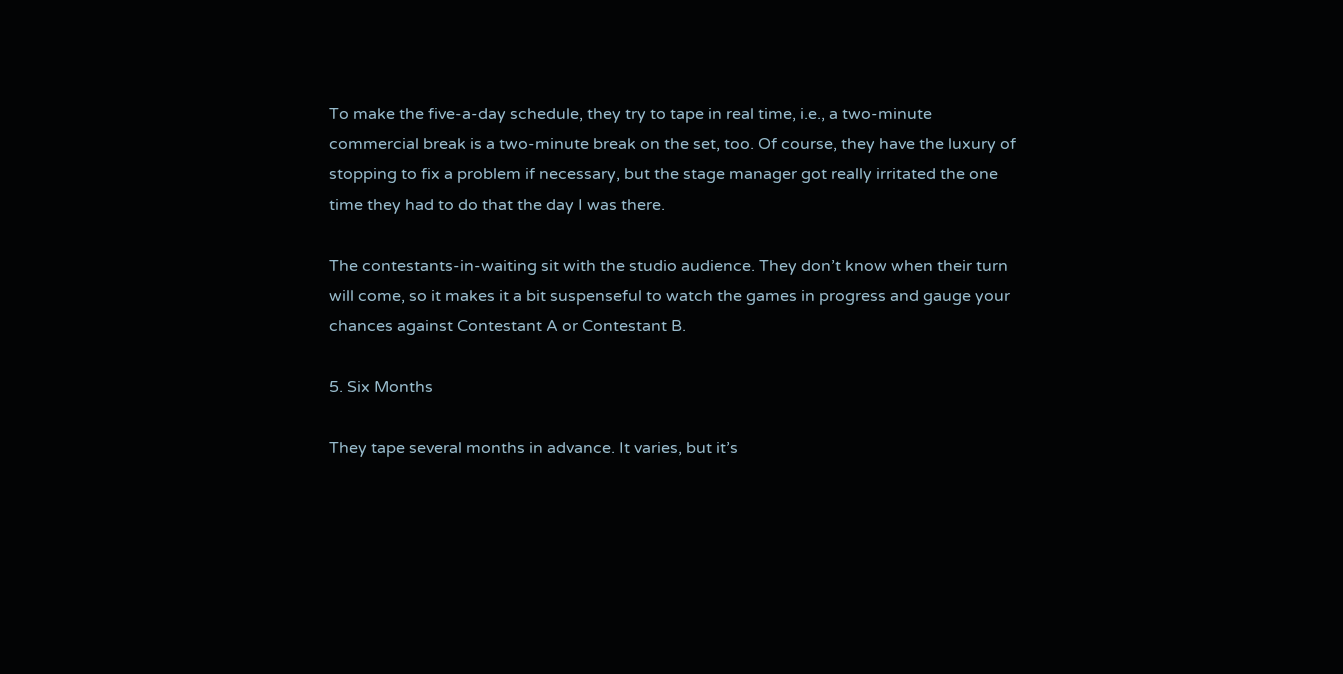To make the five-a-day schedule, they try to tape in real time, i.e., a two-minute commercial break is a two-minute break on the set, too. Of course, they have the luxury of stopping to fix a problem if necessary, but the stage manager got really irritated the one time they had to do that the day I was there.

The contestants-in-waiting sit with the studio audience. They don’t know when their turn will come, so it makes it a bit suspenseful to watch the games in progress and gauge your chances against Contestant A or Contestant B.

5. Six Months

They tape several months in advance. It varies, but it’s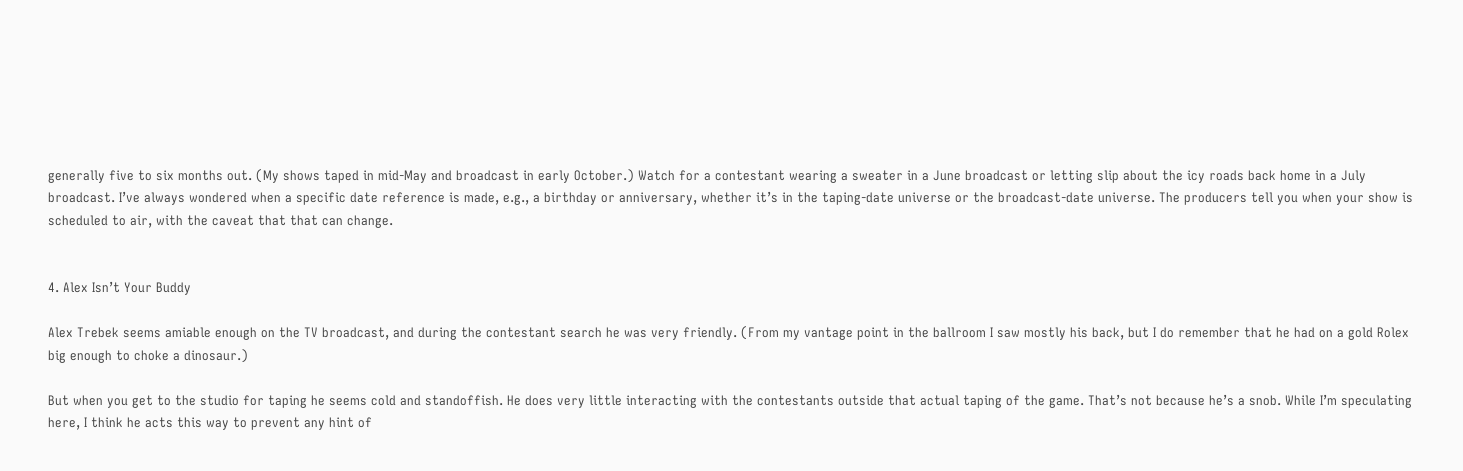generally five to six months out. (My shows taped in mid-May and broadcast in early October.) Watch for a contestant wearing a sweater in a June broadcast or letting slip about the icy roads back home in a July broadcast. I’ve always wondered when a specific date reference is made, e.g., a birthday or anniversary, whether it’s in the taping-date universe or the broadcast-date universe. The producers tell you when your show is scheduled to air, with the caveat that that can change.


4. Alex Isn’t Your Buddy

Alex Trebek seems amiable enough on the TV broadcast, and during the contestant search he was very friendly. (From my vantage point in the ballroom I saw mostly his back, but I do remember that he had on a gold Rolex big enough to choke a dinosaur.)

But when you get to the studio for taping he seems cold and standoffish. He does very little interacting with the contestants outside that actual taping of the game. That’s not because he’s a snob. While I’m speculating here, I think he acts this way to prevent any hint of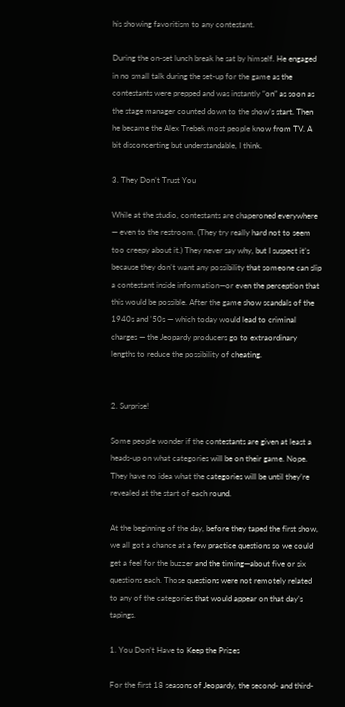his showing favoritism to any contestant.

During the on-set lunch break he sat by himself. He engaged in no small talk during the set-up for the game as the contestants were prepped and was instantly “on” as soon as the stage manager counted down to the show’s start. Then he became the Alex Trebek most people know from TV. A bit disconcerting but understandable, I think.

3. They Don’t Trust You

While at the studio, contestants are chaperoned everywhere — even to the restroom. (They try really hard not to seem too creepy about it.) They never say why, but I suspect it’s because they don’t want any possibility that someone can slip a contestant inside information—or even the perception that this would be possible. After the game show scandals of the 1940s and ’50s — which today would lead to criminal charges — the Jeopardy producers go to extraordinary lengths to reduce the possibility of cheating.


2. Surprise!

Some people wonder if the contestants are given at least a heads-up on what categories will be on their game. Nope. They have no idea what the categories will be until they’re revealed at the start of each round.

At the beginning of the day, before they taped the first show, we all got a chance at a few practice questions so we could get a feel for the buzzer and the timing—about five or six questions each. Those questions were not remotely related to any of the categories that would appear on that day’s tapings.

1. You Don’t Have to Keep the Prizes

For the first 18 seasons of Jeopardy, the second- and third-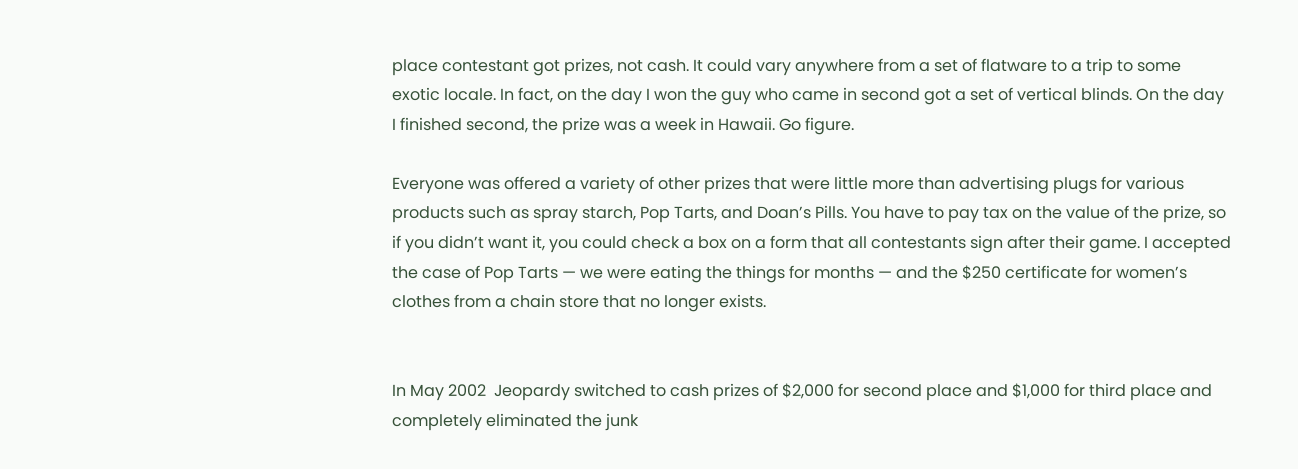place contestant got prizes, not cash. It could vary anywhere from a set of flatware to a trip to some exotic locale. In fact, on the day I won the guy who came in second got a set of vertical blinds. On the day I finished second, the prize was a week in Hawaii. Go figure.

Everyone was offered a variety of other prizes that were little more than advertising plugs for various products such as spray starch, Pop Tarts, and Doan’s Pills. You have to pay tax on the value of the prize, so if you didn’t want it, you could check a box on a form that all contestants sign after their game. I accepted the case of Pop Tarts — we were eating the things for months — and the $250 certificate for women’s clothes from a chain store that no longer exists.


In May 2002  Jeopardy switched to cash prizes of $2,000 for second place and $1,000 for third place and completely eliminated the junk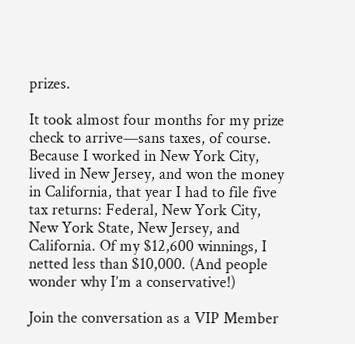prizes.

It took almost four months for my prize check to arrive—sans taxes, of course. Because I worked in New York City, lived in New Jersey, and won the money in California, that year I had to file five tax returns: Federal, New York City, New York State, New Jersey, and California. Of my $12,600 winnings, I netted less than $10,000. (And people wonder why I’m a conservative!)

Join the conversation as a VIP Member